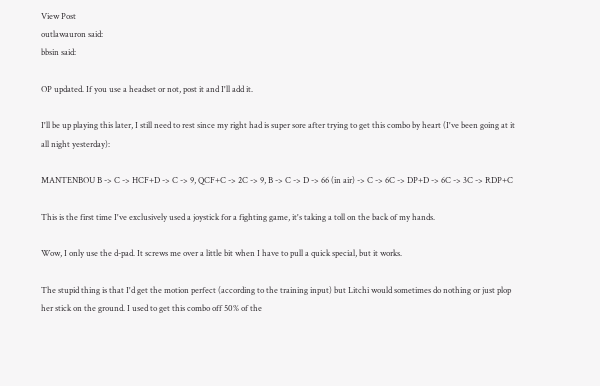View Post
outlawauron said:
bbsin said:

OP updated. If you use a headset or not, post it and I'll add it.

I'll be up playing this later, I still need to rest since my right had is super sore after trying to get this combo by heart (I've been going at it all night yesterday):

MANTENBOU B -> C -> HCF+D -> C -> 9, QCF+C -> 2C -> 9, B -> C -> D -> 66 (in air) -> C -> 6C -> DP+D -> 6C -> 3C -> RDP+C

This is the first time I've exclusively used a joystick for a fighting game, it's taking a toll on the back of my hands.

Wow, I only use the d-pad. It screws me over a little bit when I have to pull a quick special, but it works.

The stupid thing is that I'd get the motion perfect (according to the training input) but Litchi would sometimes do nothing or just plop her stick on the ground. I used to get this combo off 50% of the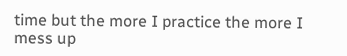time but the more I practice the more I mess up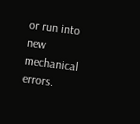or run into new mechanical errors.